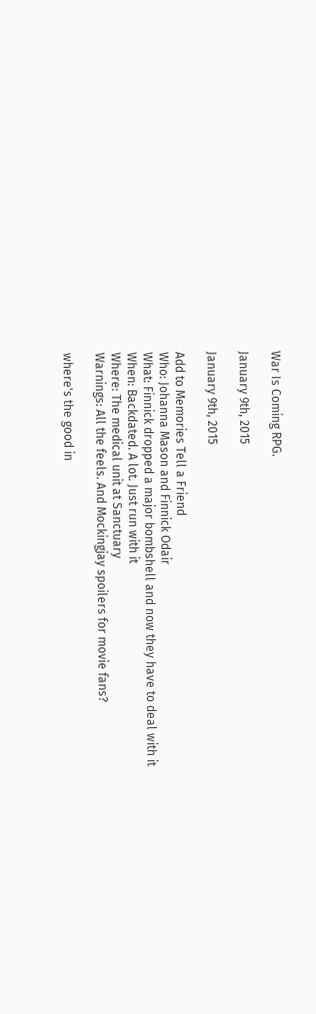War Is Coming RPG.

January 9th, 2015

January 9th, 2015

Add to Memories Tell a Friend
Who: Johanna Mason and Finnick Odair
What: Finnick dropped a major bombshell and now they have to deal with it
When: Backdated. A lot. Just run with it
Where: The medical unit at Sanctuary
Warnings: All the feels. And Mockingjay spoilers for movie fans?

where's the good in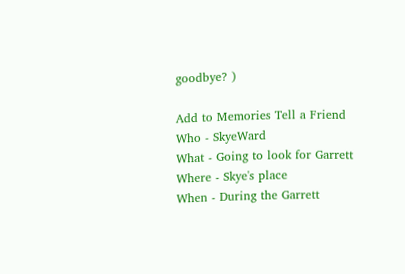goodbye? )

Add to Memories Tell a Friend
Who - SkyeWard
What - Going to look for Garrett
Where - Skye's place
When - During the Garrett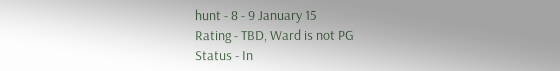hunt - 8 - 9 January 15
Rating - TBD, Ward is not PG
Status - In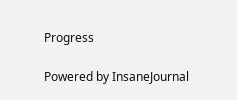Progress

Powered by InsaneJournal